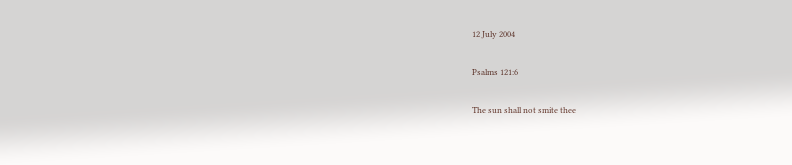12 July 2004

Psalms 121:6

The sun shall not smite thee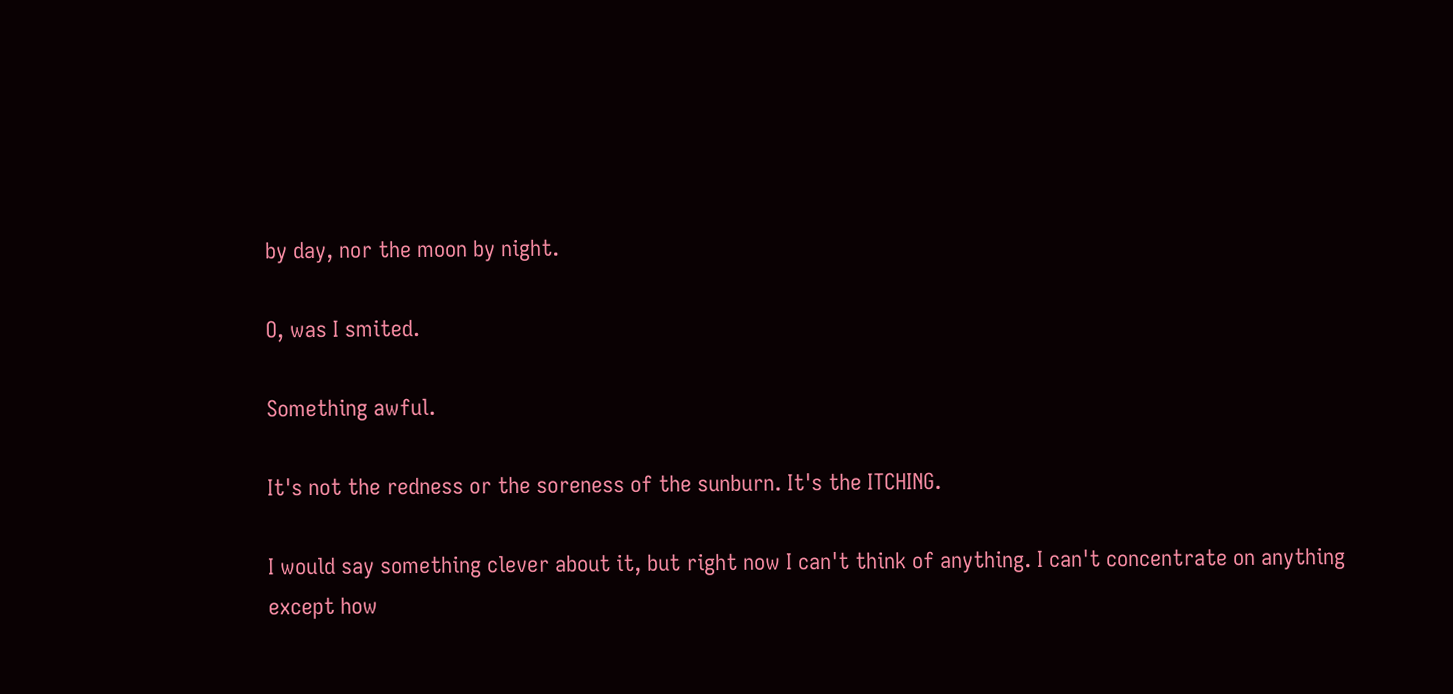by day, nor the moon by night.

O, was I smited.

Something awful.

It's not the redness or the soreness of the sunburn. It's the ITCHING.

I would say something clever about it, but right now I can't think of anything. I can't concentrate on anything except how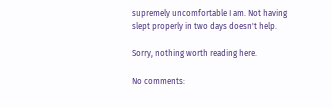supremely uncomfortable I am. Not having slept properly in two days doesn't help.

Sorry, nothing worth reading here.

No comments: